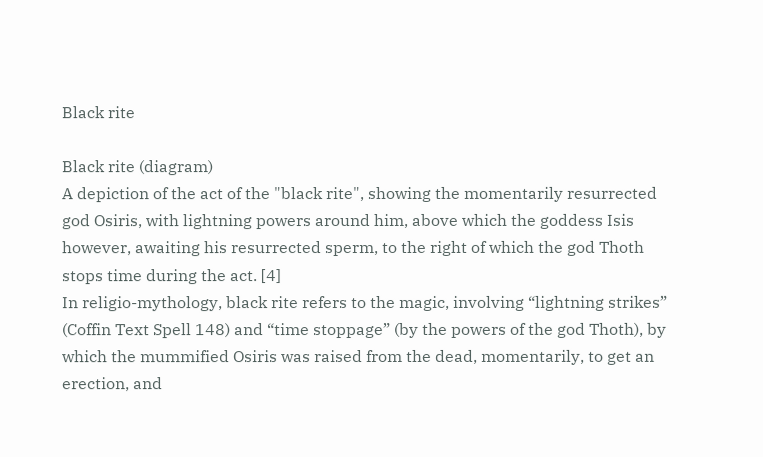Black rite

Black rite (diagram)
A depiction of the act of the "black rite", showing the momentarily resurrected god Osiris, with lightning powers around him, above which the goddess Isis however, awaiting his resurrected sperm, to the right of which the god Thoth stops time during the act. [4]
In religio-mythology, black rite refers to the magic, involving “lightning strikes” (Coffin Text Spell 148) and “time stoppage” (by the powers of the god Thoth), by which the mummified Osiris was raised from the dead, momentarily, to get an erection, and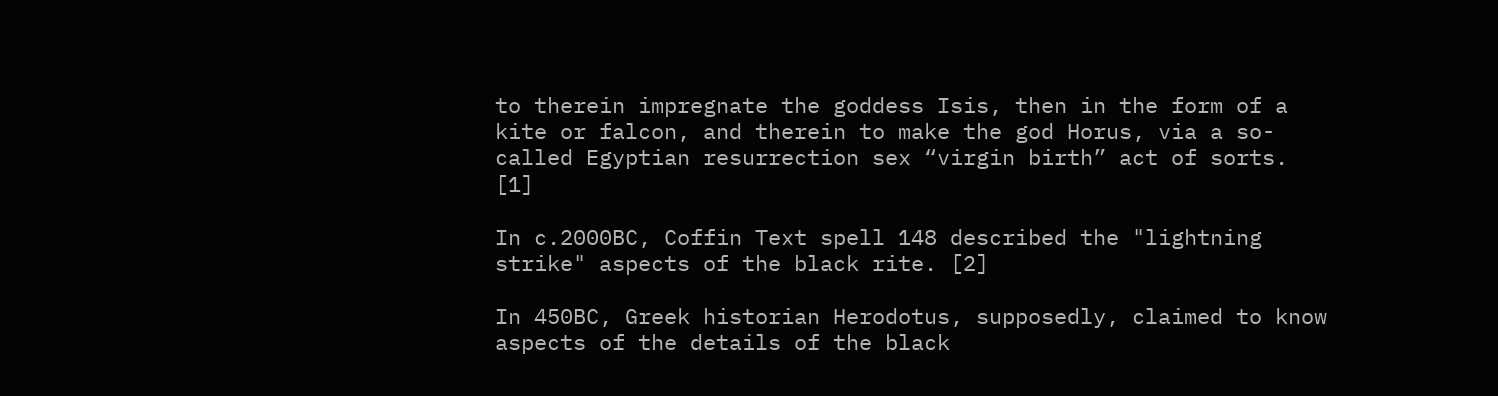to therein impregnate the goddess Isis, then in the form of a kite or falcon, and therein to make the god Horus, via a so-called Egyptian resurrection sex “virgin birth” act of sorts. [1]

In c.2000BC, Coffin Text spell 148 described the "lightning strike" aspects of the black rite. [2]

In 450BC, Greek historian Herodotus, supposedly, claimed to know aspects of the details of the black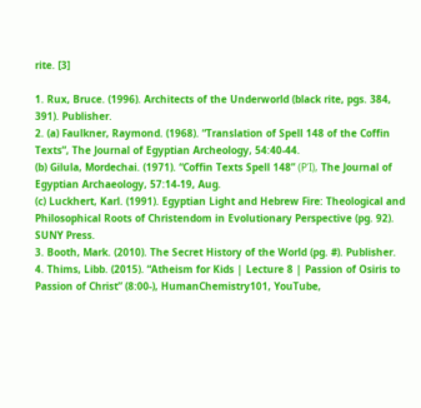rite. [3]

1. Rux, Bruce. (1996). Architects of the Underworld (black rite, pgs. 384, 391). Publisher.
2. (a) Faulkner, Raymond. (1968). “Translation of Spell 148 of the Coffin Texts”, The Journal of Egyptian Archeology, 54:40-44.
(b) Gilula, Mordechai. (1971). “Coffin Texts Spell 148” (ΡΊ), The Journal of Egyptian Archaeology, 57:14-19, Aug.
(c) Luckhert, Karl. (1991). Egyptian Light and Hebrew Fire: Theological and Philosophical Roots of Christendom in Evolutionary Perspective (pg. 92). SUNY Press.
3. Booth, Mark. (2010). The Secret History of the World (pg. #). Publisher.
4. Thims, Libb. (2015). “Atheism for Kids | Lecture 8 | Passion of Osiris to Passion of Christ” (8:00-), HumanChemistry101, YouTube,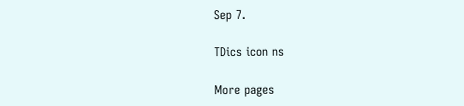Sep 7.

TDics icon ns

More pages